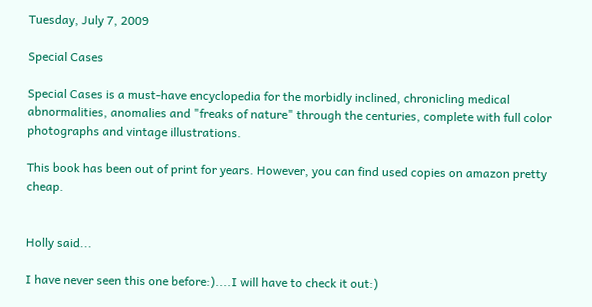Tuesday, July 7, 2009

Special Cases

Special Cases is a must-have encyclopedia for the morbidly inclined, chronicling medical abnormalities, anomalies and "freaks of nature" through the centuries, complete with full color photographs and vintage illustrations.

This book has been out of print for years. However, you can find used copies on amazon pretty cheap.


Holly said...

I have never seen this one before:)....I will have to check it out:)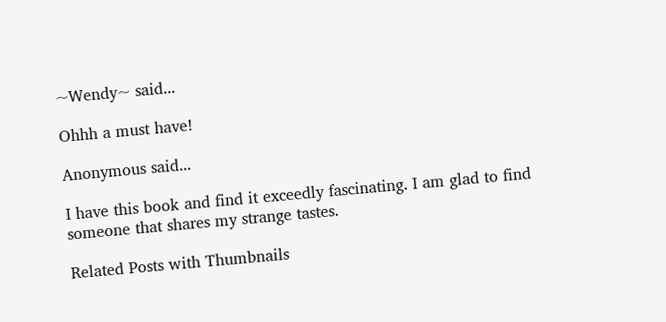~Wendy~ said...

Ohhh a must have!

Anonymous said...

I have this book and find it exceedly fascinating. I am glad to find someone that shares my strange tastes.

Related Posts with Thumbnails